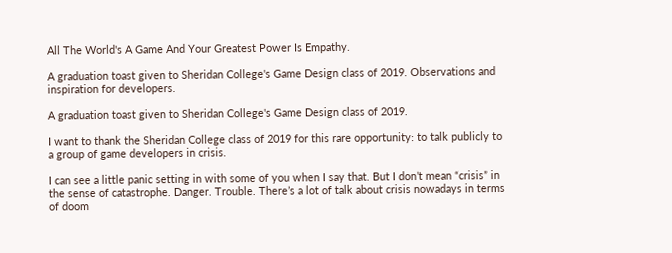All The World's A Game And Your Greatest Power Is Empathy.

A graduation toast given to Sheridan College's Game Design class of 2019. Observations and inspiration for developers.

A graduation toast given to Sheridan College's Game Design class of 2019.

I want to thank the Sheridan College class of 2019 for this rare opportunity: to talk publicly to a group of game developers in crisis.

I can see a little panic setting in with some of you when I say that. But I don’t mean “crisis” in the sense of catastrophe. Danger. Trouble. There’s a lot of talk about crisis nowadays in terms of doom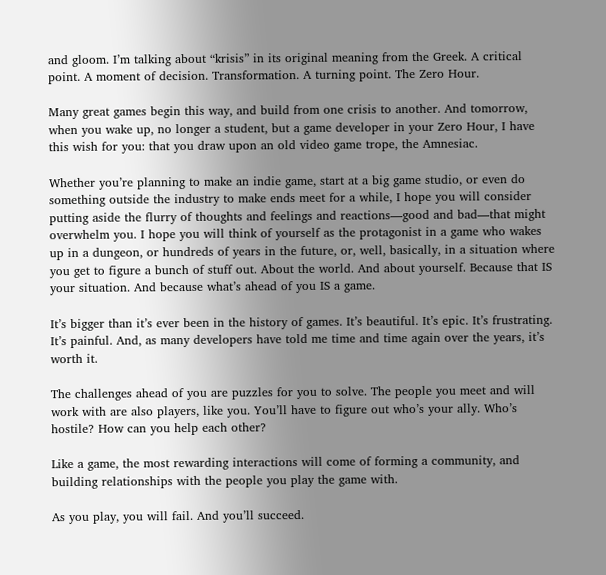and gloom. I’m talking about “krisis” in its original meaning from the Greek. A critical point. A moment of decision. Transformation. A turning point. The Zero Hour.

Many great games begin this way, and build from one crisis to another. And tomorrow, when you wake up, no longer a student, but a game developer in your Zero Hour, I have this wish for you: that you draw upon an old video game trope, the Amnesiac.

Whether you’re planning to make an indie game, start at a big game studio, or even do something outside the industry to make ends meet for a while, I hope you will consider putting aside the flurry of thoughts and feelings and reactions—good and bad—that might overwhelm you. I hope you will think of yourself as the protagonist in a game who wakes up in a dungeon, or hundreds of years in the future, or, well, basically, in a situation where you get to figure a bunch of stuff out. About the world. And about yourself. Because that IS your situation. And because what’s ahead of you IS a game.

It’s bigger than it’s ever been in the history of games. It’s beautiful. It’s epic. It’s frustrating. It’s painful. And, as many developers have told me time and time again over the years, it’s worth it.

The challenges ahead of you are puzzles for you to solve. The people you meet and will work with are also players, like you. You’ll have to figure out who’s your ally. Who’s hostile? How can you help each other?

Like a game, the most rewarding interactions will come of forming a community, and building relationships with the people you play the game with.

As you play, you will fail. And you’ll succeed.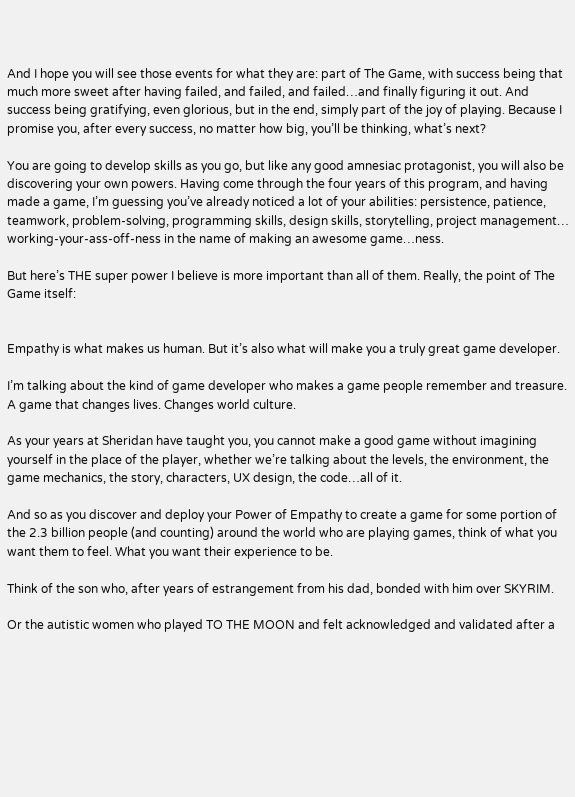And I hope you will see those events for what they are: part of The Game, with success being that much more sweet after having failed, and failed, and failed…and finally figuring it out. And success being gratifying, even glorious, but in the end, simply part of the joy of playing. Because I promise you, after every success, no matter how big, you’ll be thinking, what’s next?

You are going to develop skills as you go, but like any good amnesiac protagonist, you will also be discovering your own powers. Having come through the four years of this program, and having made a game, I’m guessing you’ve already noticed a lot of your abilities: persistence, patience, teamwork, problem-solving, programming skills, design skills, storytelling, project management… working-your-ass-off-ness in the name of making an awesome game…ness.

But here’s THE super power I believe is more important than all of them. Really, the point of The Game itself:


Empathy is what makes us human. But it’s also what will make you a truly great game developer.

I’m talking about the kind of game developer who makes a game people remember and treasure. A game that changes lives. Changes world culture.

As your years at Sheridan have taught you, you cannot make a good game without imagining yourself in the place of the player, whether we’re talking about the levels, the environment, the game mechanics, the story, characters, UX design, the code…all of it.

And so as you discover and deploy your Power of Empathy to create a game for some portion of the 2.3 billion people (and counting) around the world who are playing games, think of what you want them to feel. What you want their experience to be.

Think of the son who, after years of estrangement from his dad, bonded with him over SKYRIM.

Or the autistic women who played TO THE MOON and felt acknowledged and validated after a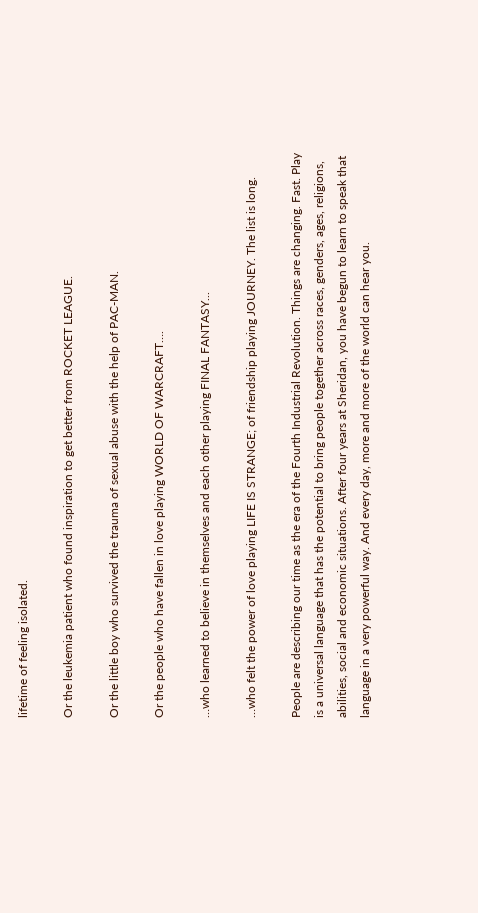lifetime of feeling isolated.

Or the leukemia patient who found inspiration to get better from ROCKET LEAGUE.

Or the little boy who survived the trauma of sexual abuse with the help of PAC-MAN.

Or the people who have fallen in love playing WORLD OF WARCRAFT….

…who learned to believe in themselves and each other playing FINAL FANTASY...

…who felt the power of love playing LIFE IS STRANGE; of friendship playing JOURNEY. The list is long.

People are describing our time as the era of the Fourth Industrial Revolution. Things are changing. Fast. Play is a universal language that has the potential to bring people together across races, genders, ages, religions, abilities, social and economic situations. After four years at Sheridan, you have begun to learn to speak that language in a very powerful way. And every day, more and more of the world can hear you.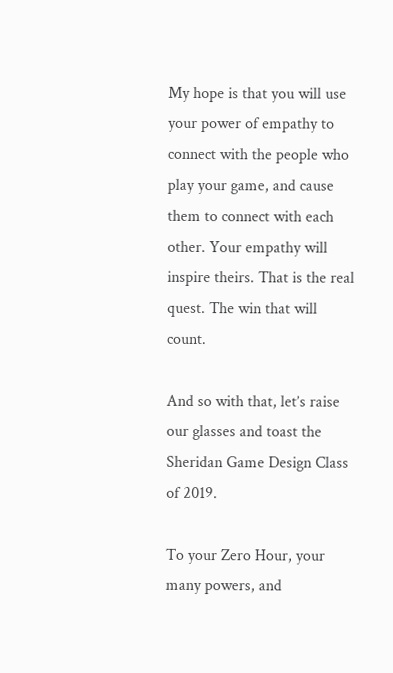My hope is that you will use your power of empathy to connect with the people who play your game, and cause them to connect with each other. Your empathy will inspire theirs. That is the real quest. The win that will count.

And so with that, let’s raise our glasses and toast the Sheridan Game Design Class of 2019.

To your Zero Hour, your many powers, and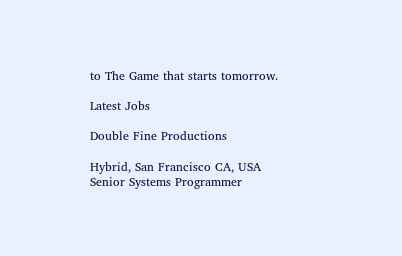to The Game that starts tomorrow.

Latest Jobs

Double Fine Productions

Hybrid, San Francisco CA, USA
Senior Systems Programmer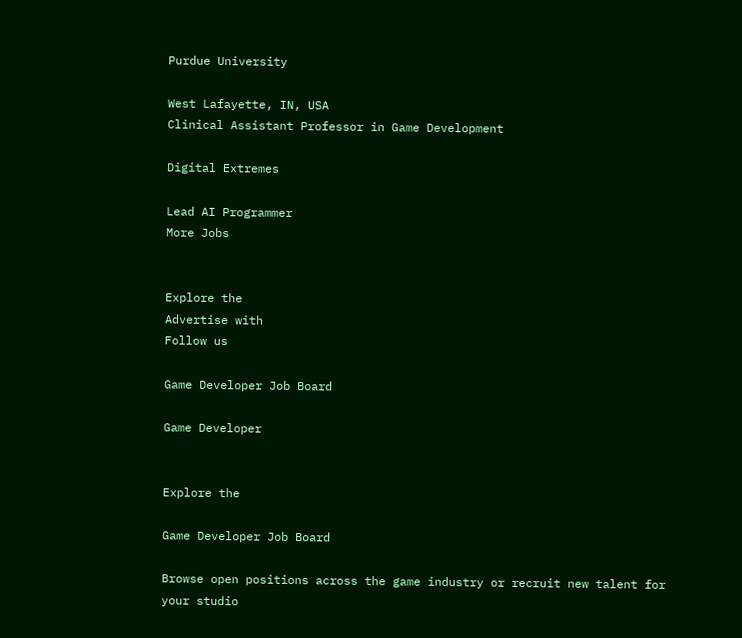Purdue University

West Lafayette, IN, USA
Clinical Assistant Professor in Game Development

Digital Extremes

Lead AI Programmer
More Jobs


Explore the
Advertise with
Follow us

Game Developer Job Board

Game Developer


Explore the

Game Developer Job Board

Browse open positions across the game industry or recruit new talent for your studio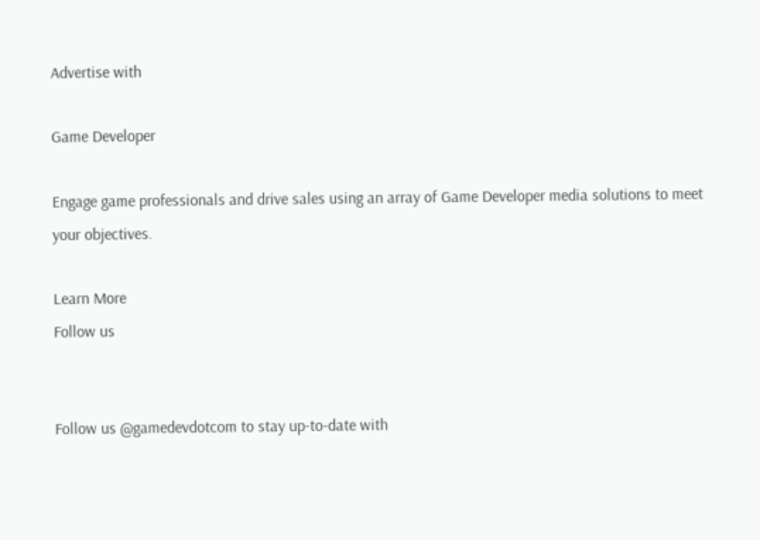Advertise with

Game Developer

Engage game professionals and drive sales using an array of Game Developer media solutions to meet your objectives.

Learn More
Follow us


Follow us @gamedevdotcom to stay up-to-date with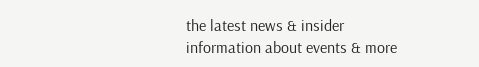the latest news & insider information about events & more